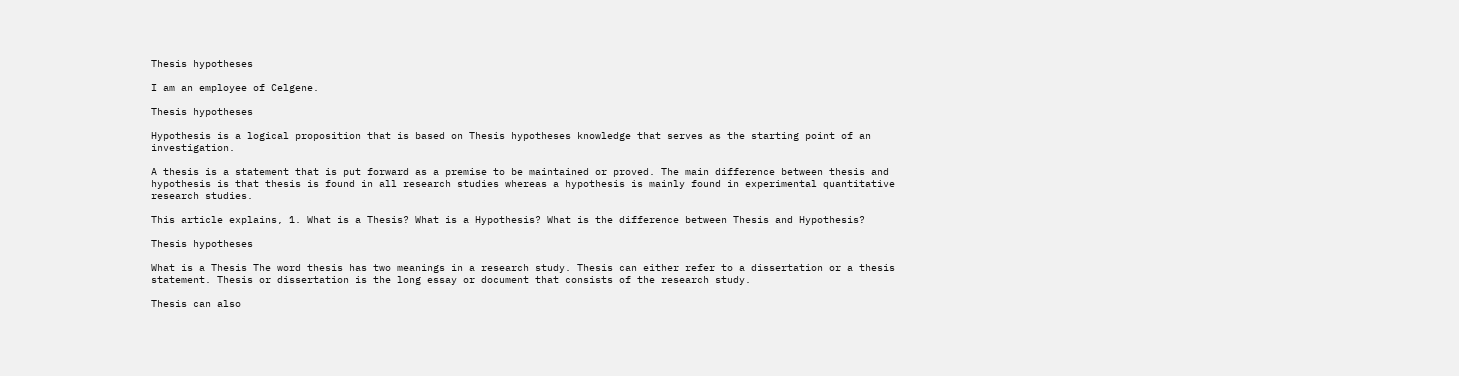Thesis hypotheses

I am an employee of Celgene.

Thesis hypotheses

Hypothesis is a logical proposition that is based on Thesis hypotheses knowledge that serves as the starting point of an investigation.

A thesis is a statement that is put forward as a premise to be maintained or proved. The main difference between thesis and hypothesis is that thesis is found in all research studies whereas a hypothesis is mainly found in experimental quantitative research studies.

This article explains, 1. What is a Thesis? What is a Hypothesis? What is the difference between Thesis and Hypothesis?

Thesis hypotheses

What is a Thesis The word thesis has two meanings in a research study. Thesis can either refer to a dissertation or a thesis statement. Thesis or dissertation is the long essay or document that consists of the research study.

Thesis can also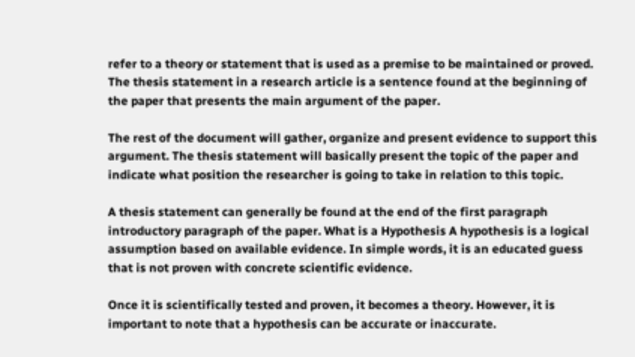refer to a theory or statement that is used as a premise to be maintained or proved. The thesis statement in a research article is a sentence found at the beginning of the paper that presents the main argument of the paper.

The rest of the document will gather, organize and present evidence to support this argument. The thesis statement will basically present the topic of the paper and indicate what position the researcher is going to take in relation to this topic.

A thesis statement can generally be found at the end of the first paragraph introductory paragraph of the paper. What is a Hypothesis A hypothesis is a logical assumption based on available evidence. In simple words, it is an educated guess that is not proven with concrete scientific evidence.

Once it is scientifically tested and proven, it becomes a theory. However, it is important to note that a hypothesis can be accurate or inaccurate.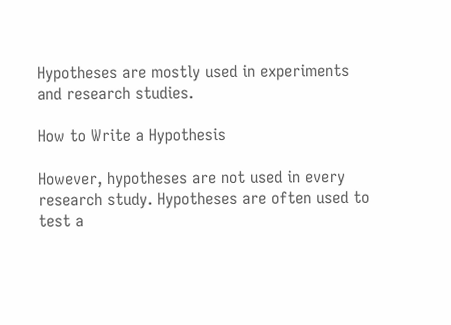Hypotheses are mostly used in experiments and research studies.

How to Write a Hypothesis

However, hypotheses are not used in every research study. Hypotheses are often used to test a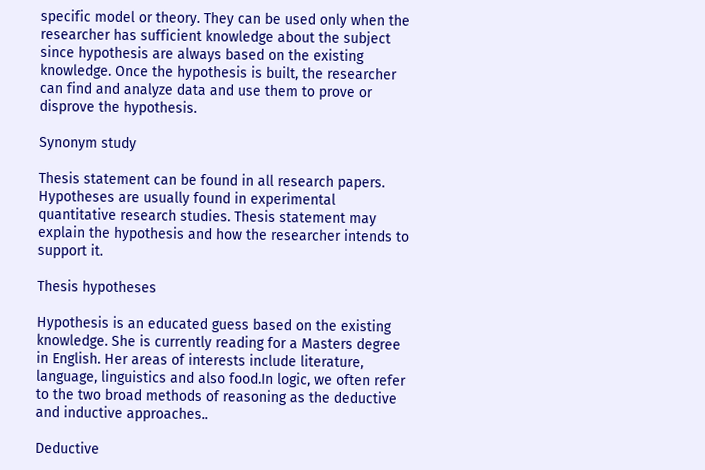specific model or theory. They can be used only when the researcher has sufficient knowledge about the subject since hypothesis are always based on the existing knowledge. Once the hypothesis is built, the researcher can find and analyze data and use them to prove or disprove the hypothesis.

Synonym study

Thesis statement can be found in all research papers. Hypotheses are usually found in experimental quantitative research studies. Thesis statement may explain the hypothesis and how the researcher intends to support it.

Thesis hypotheses

Hypothesis is an educated guess based on the existing knowledge. She is currently reading for a Masters degree in English. Her areas of interests include literature, language, linguistics and also food.In logic, we often refer to the two broad methods of reasoning as the deductive and inductive approaches..

Deductive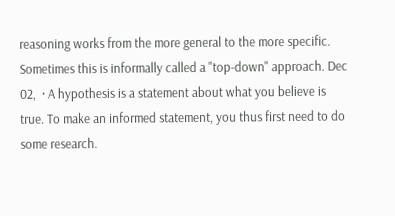reasoning works from the more general to the more specific. Sometimes this is informally called a "top-down" approach. Dec 02,  · A hypothesis is a statement about what you believe is true. To make an informed statement, you thus first need to do some research.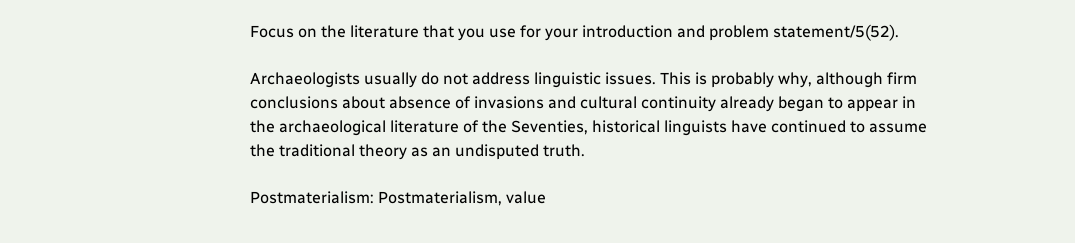Focus on the literature that you use for your introduction and problem statement/5(52).

Archaeologists usually do not address linguistic issues. This is probably why, although firm conclusions about absence of invasions and cultural continuity already began to appear in the archaeological literature of the Seventies, historical linguists have continued to assume the traditional theory as an undisputed truth.

Postmaterialism: Postmaterialism, value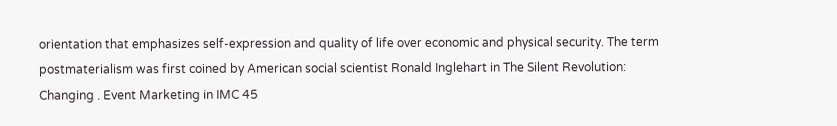orientation that emphasizes self-expression and quality of life over economic and physical security. The term postmaterialism was first coined by American social scientist Ronald Inglehart in The Silent Revolution: Changing . Event Marketing in IMC 45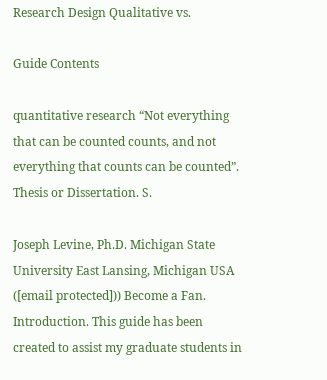Research Design Qualitative vs.

Guide Contents

quantitative research “Not everything that can be counted counts, and not everything that counts can be counted”. Thesis or Dissertation. S.

Joseph Levine, Ph.D. Michigan State University East Lansing, Michigan USA ([email protected])) Become a Fan. Introduction. This guide has been created to assist my graduate students in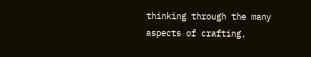thinking through the many aspects of crafting,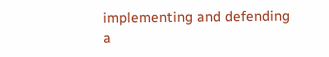implementing and defending a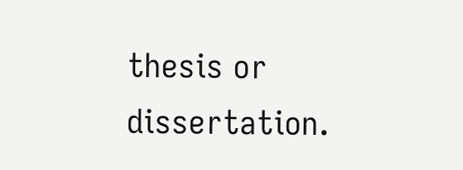thesis or dissertation.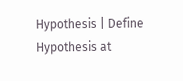Hypothesis | Define Hypothesis at